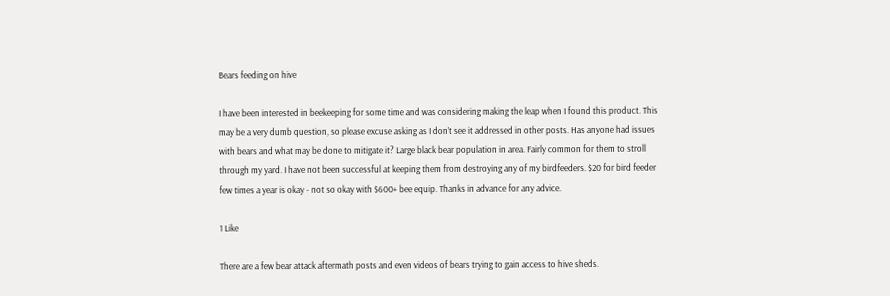Bears feeding on hive

I have been interested in beekeeping for some time and was considering making the leap when I found this product. This may be a very dumb question, so please excuse asking as I don’t see it addressed in other posts. Has anyone had issues with bears and what may be done to mitigate it? Large black bear population in area. Fairly common for them to stroll through my yard. I have not been successful at keeping them from destroying any of my birdfeeders. $20 for bird feeder few times a year is okay - not so okay with $600+ bee equip. Thanks in advance for any advice.

1 Like

There are a few bear attack aftermath posts and even videos of bears trying to gain access to hive sheds.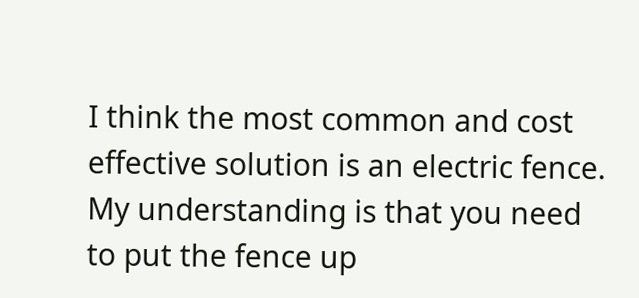I think the most common and cost effective solution is an electric fence. My understanding is that you need to put the fence up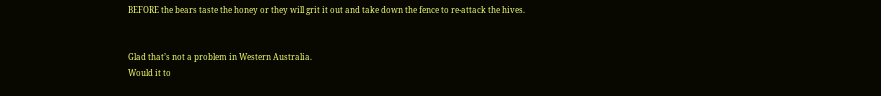BEFORE the bears taste the honey or they will grit it out and take down the fence to re-attack the hives.


Glad that’s not a problem in Western Australia.
Would it to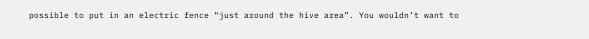possible to put in an electric fence “just around the hive area”. You wouldn’t want to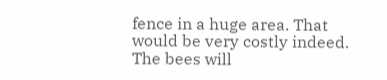fence in a huge area. That would be very costly indeed.
The bees will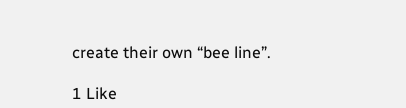create their own “bee line”.

1 Like